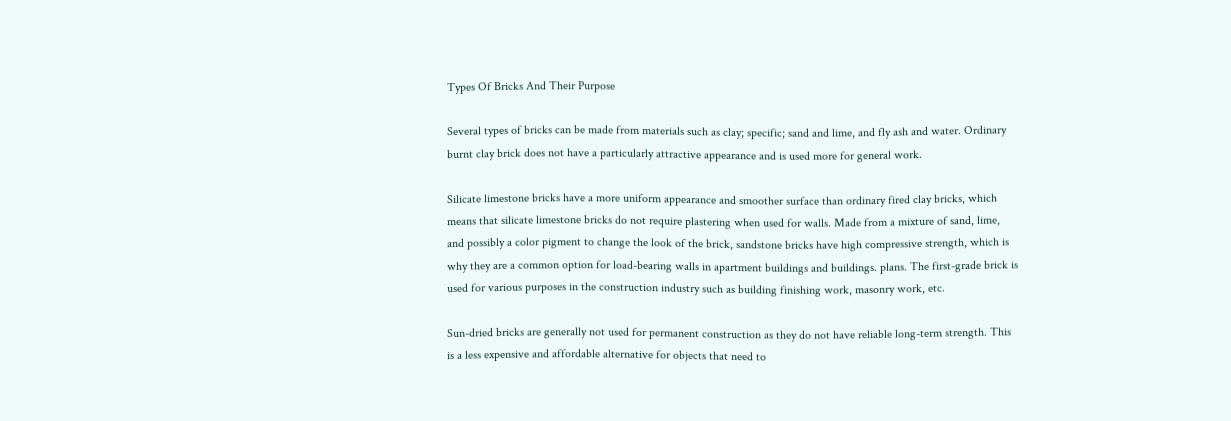Types Of Bricks And Their Purpose

Several types of bricks can be made from materials such as clay; specific; sand and lime, and fly ash and water. Ordinary burnt clay brick does not have a particularly attractive appearance and is used more for general work.

Silicate limestone bricks have a more uniform appearance and smoother surface than ordinary fired clay bricks, which means that silicate limestone bricks do not require plastering when used for walls. Made from a mixture of sand, lime, and possibly a color pigment to change the look of the brick, sandstone bricks have high compressive strength, which is why they are a common option for load-bearing walls in apartment buildings and buildings. plans. The first-grade brick is used for various purposes in the construction industry such as building finishing work, masonry work, etc.

Sun-dried bricks are generally not used for permanent construction as they do not have reliable long-term strength. This is a less expensive and affordable alternative for objects that need to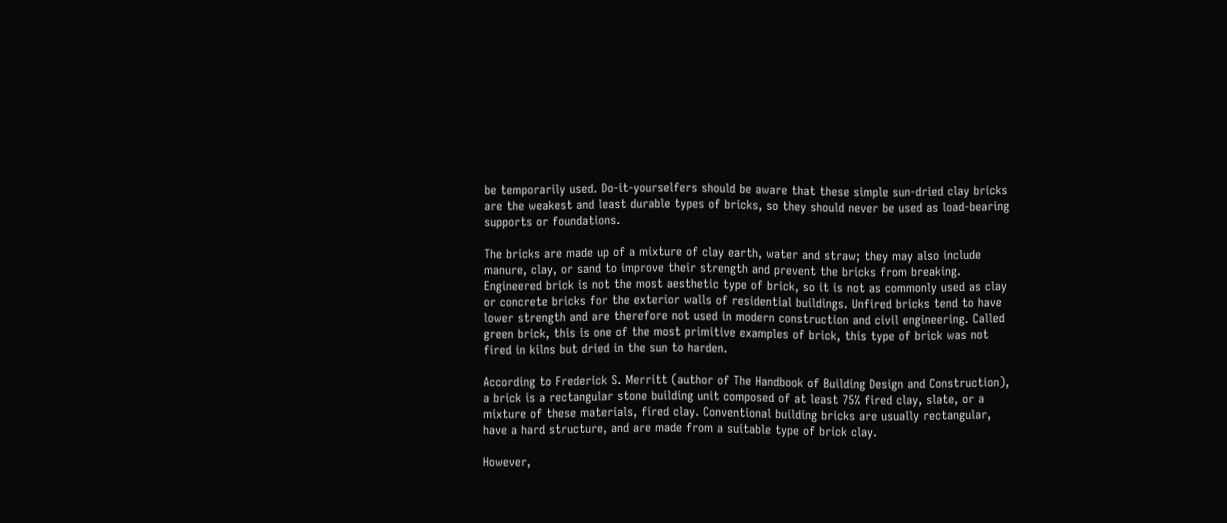be temporarily used. Do-it-yourselfers should be aware that these simple sun-dried clay bricks are the weakest and least durable types of bricks, so they should never be used as load-bearing supports or foundations.

The bricks are made up of a mixture of clay earth, water and straw; they may also include manure, clay, or sand to improve their strength and prevent the bricks from breaking. Engineered brick is not the most aesthetic type of brick, so it is not as commonly used as clay or concrete bricks for the exterior walls of residential buildings. Unfired bricks tend to have lower strength and are therefore not used in modern construction and civil engineering. Called green brick, this is one of the most primitive examples of brick, this type of brick was not fired in kilns but dried in the sun to harden.

According to Frederick S. Merritt (author of The Handbook of Building Design and Construction), a brick is a rectangular stone building unit composed of at least 75% fired clay, slate, or a mixture of these materials, fired clay. Conventional building bricks are usually rectangular, have a hard structure, and are made from a suitable type of brick clay.

However,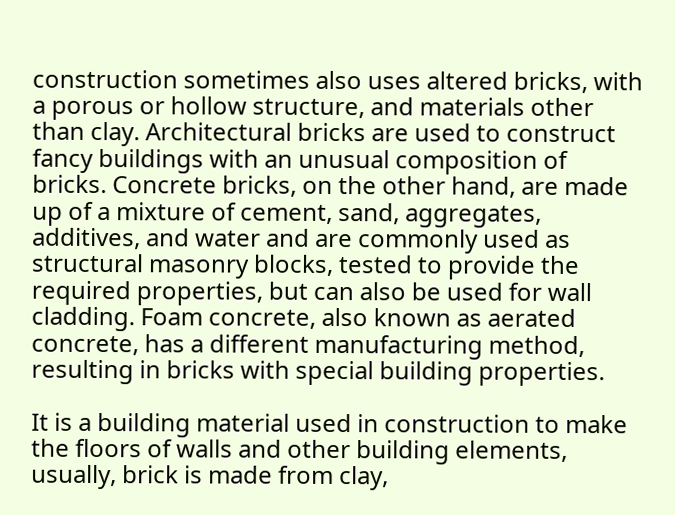construction sometimes also uses altered bricks, with a porous or hollow structure, and materials other than clay. Architectural bricks are used to construct fancy buildings with an unusual composition of bricks. Concrete bricks, on the other hand, are made up of a mixture of cement, sand, aggregates, additives, and water and are commonly used as structural masonry blocks, tested to provide the required properties, but can also be used for wall cladding. Foam concrete, also known as aerated concrete, has a different manufacturing method, resulting in bricks with special building properties.

It is a building material used in construction to make the floors of walls and other building elements, usually, brick is made from clay,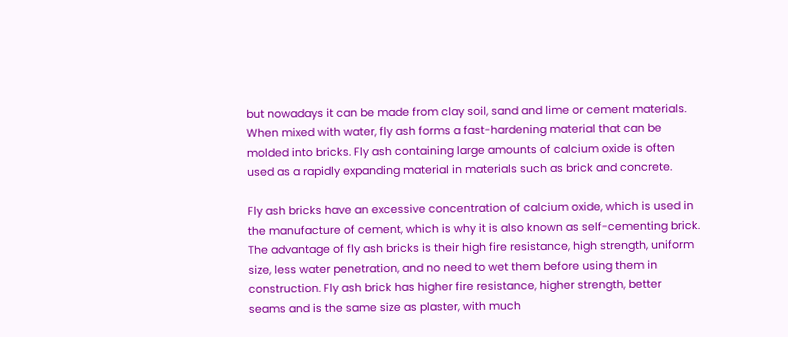but nowadays it can be made from clay soil, sand and lime or cement materials. When mixed with water, fly ash forms a fast-hardening material that can be molded into bricks. Fly ash containing large amounts of calcium oxide is often used as a rapidly expanding material in materials such as brick and concrete.

Fly ash bricks have an excessive concentration of calcium oxide, which is used in the manufacture of cement, which is why it is also known as self-cementing brick. The advantage of fly ash bricks is their high fire resistance, high strength, uniform size, less water penetration, and no need to wet them before using them in construction. Fly ash brick has higher fire resistance, higher strength, better seams and is the same size as plaster, with much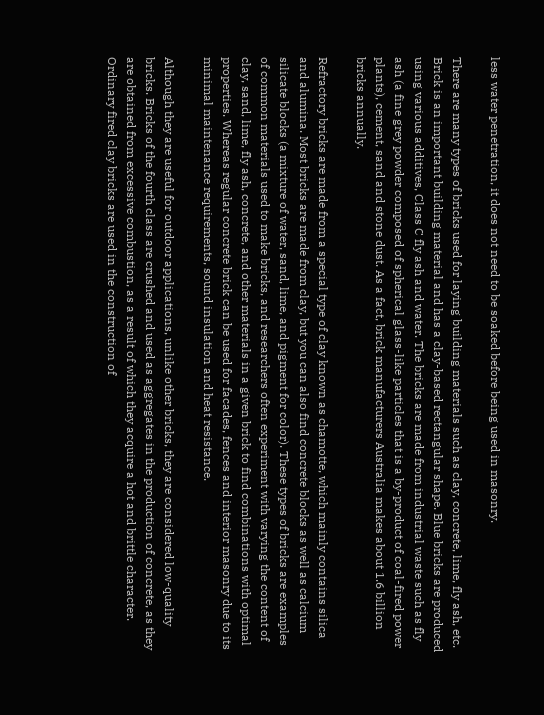less water penetration, it does not need to be soaked before being used in masonry.

There are many types of bricks used for laying building materials such as clay, concrete, lime, fly ash, etc. Brick is an important building material and has a clay-based rectangular shape. Blue bricks are produced using various additives, Class C fly ash and water. The bricks are made from industrial waste such as fly ash (a fine grey powder composed of spherical glass-like particles that is a by-product of coal-fired power plants), cement, sand and stone dust. As a fact, brick manufacturers Australia makes about 1.6 billion bricks annually.

Refractory bricks are made from a special type of clay known as chamotte, which mainly contains silica and alumina. Most bricks are made from clay, but you can also find concrete blocks as well as calcium silicate blocks (a mixture of water, sand, lime, and pigment for color). These types of bricks are examples of common materials used to make bricks, and researchers often experiment with varying the content of clay, sand, lime, fly ash, concrete, and other materials in a given brick to find combinations with optimal properties. Whereas regular concrete brick can be used for facades, fences and interior masonry due to its minimal maintenance requirements, sound insulation and heat resistance.

Although they are useful for outdoor applications, unlike other bricks, they are considered low-quality bricks. Bricks of the fourth class are crushed and used as aggregates in the production of concrete, as they are obtained from excessive combustion, as a result of which they acquire a hot and brittle character. Ordinary fired clay bricks are used in the construction of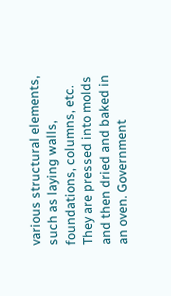various structural elements, such as laying walls, foundations, columns, etc. They are pressed into molds and then dried and baked in an oven. Government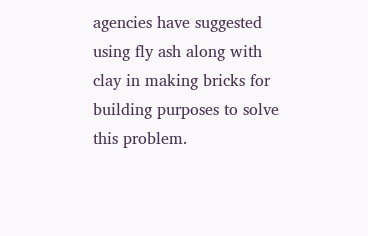agencies have suggested using fly ash along with clay in making bricks for building purposes to solve this problem.